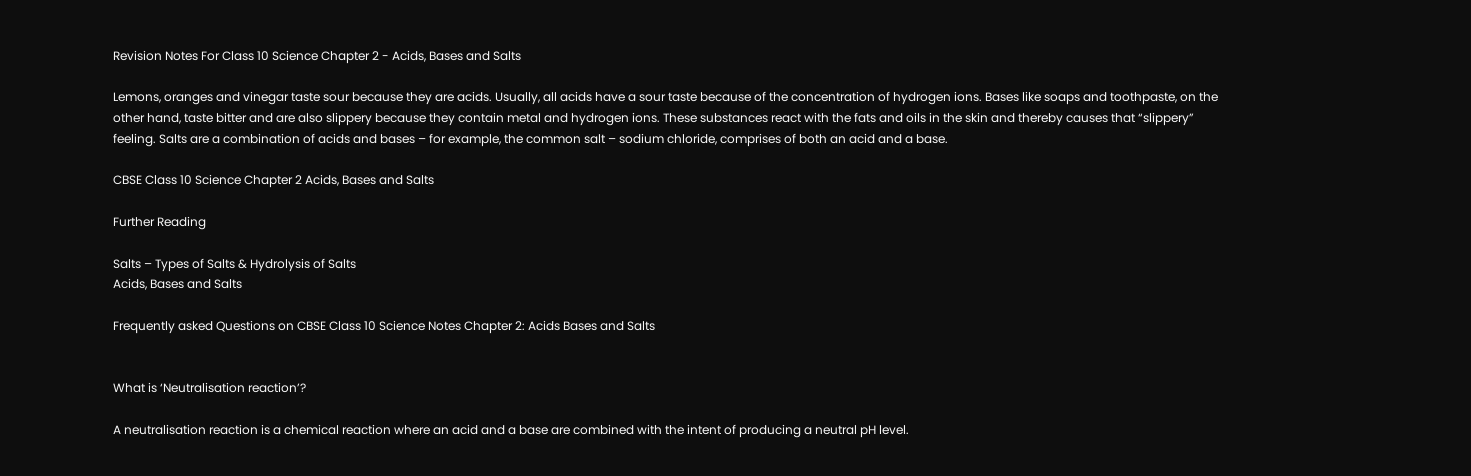Revision Notes For Class 10 Science Chapter 2 - Acids, Bases and Salts

Lemons, oranges and vinegar taste sour because they are acids. Usually, all acids have a sour taste because of the concentration of hydrogen ions. Bases like soaps and toothpaste, on the other hand, taste bitter and are also slippery because they contain metal and hydrogen ions. These substances react with the fats and oils in the skin and thereby causes that “slippery” feeling. Salts are a combination of acids and bases – for example, the common salt – sodium chloride, comprises of both an acid and a base.

CBSE Class 10 Science Chapter 2 Acids, Bases and Salts

Further Reading

Salts – Types of Salts & Hydrolysis of Salts
Acids, Bases and Salts

Frequently asked Questions on CBSE Class 10 Science Notes Chapter 2: Acids Bases and Salts


What is ‘Neutralisation reaction’?

A neutralisation reaction is a chemical reaction where an acid and a base are combined with the intent of producing a neutral pH level.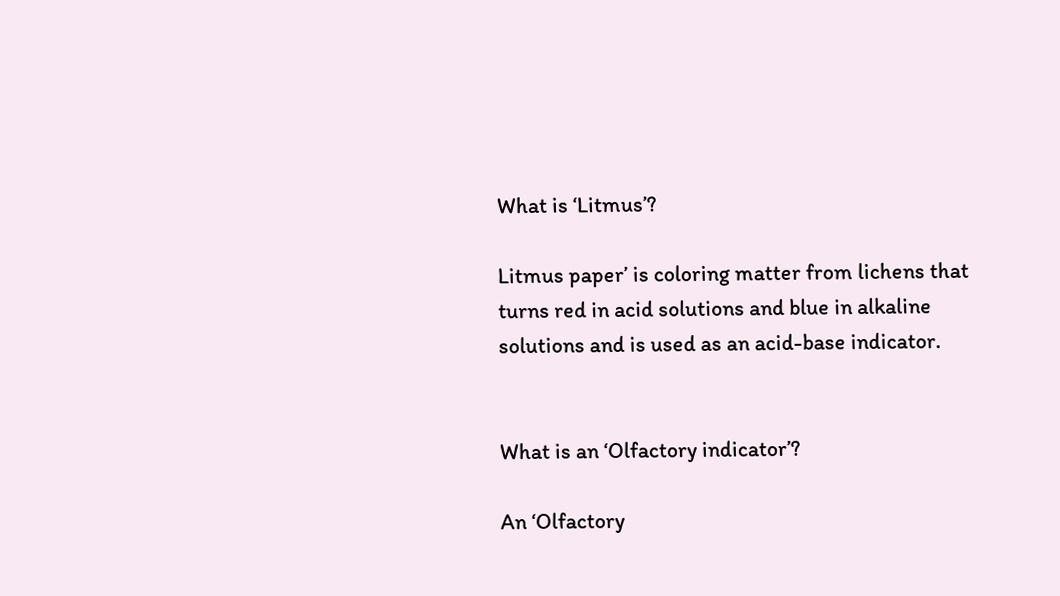What is ‘Litmus’?

Litmus paper’ is coloring matter from lichens that turns red in acid solutions and blue in alkaline solutions and is used as an acid-base indicator.


What is an ‘Olfactory indicator’?

An ‘Olfactory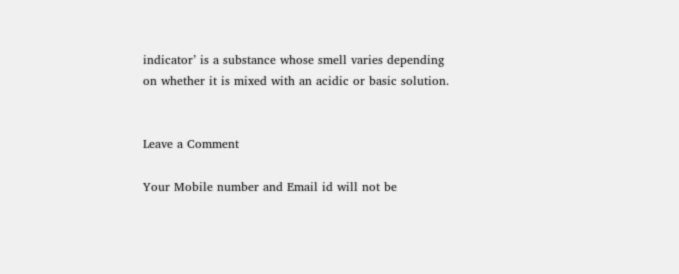indicator’ is a substance whose smell varies depending on whether it is mixed with an acidic or basic solution.


Leave a Comment

Your Mobile number and Email id will not be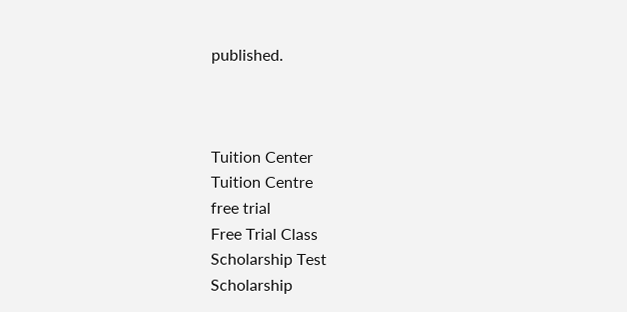published.



Tuition Center
Tuition Centre
free trial
Free Trial Class
Scholarship Test
Scholarship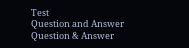Test
Question and Answer
Question & Answer